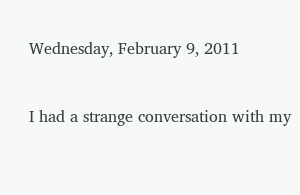Wednesday, February 9, 2011


I had a strange conversation with my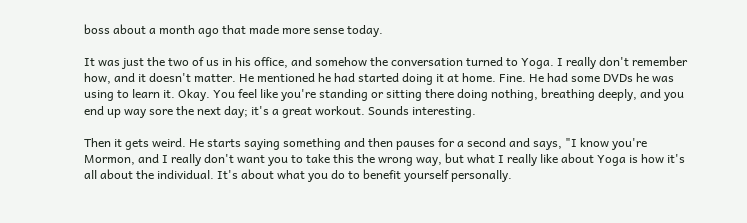boss about a month ago that made more sense today.

It was just the two of us in his office, and somehow the conversation turned to Yoga. I really don't remember how, and it doesn't matter. He mentioned he had started doing it at home. Fine. He had some DVDs he was using to learn it. Okay. You feel like you're standing or sitting there doing nothing, breathing deeply, and you end up way sore the next day; it's a great workout. Sounds interesting.

Then it gets weird. He starts saying something and then pauses for a second and says, "I know you're Mormon, and I really don't want you to take this the wrong way, but what I really like about Yoga is how it's all about the individual. It's about what you do to benefit yourself personally.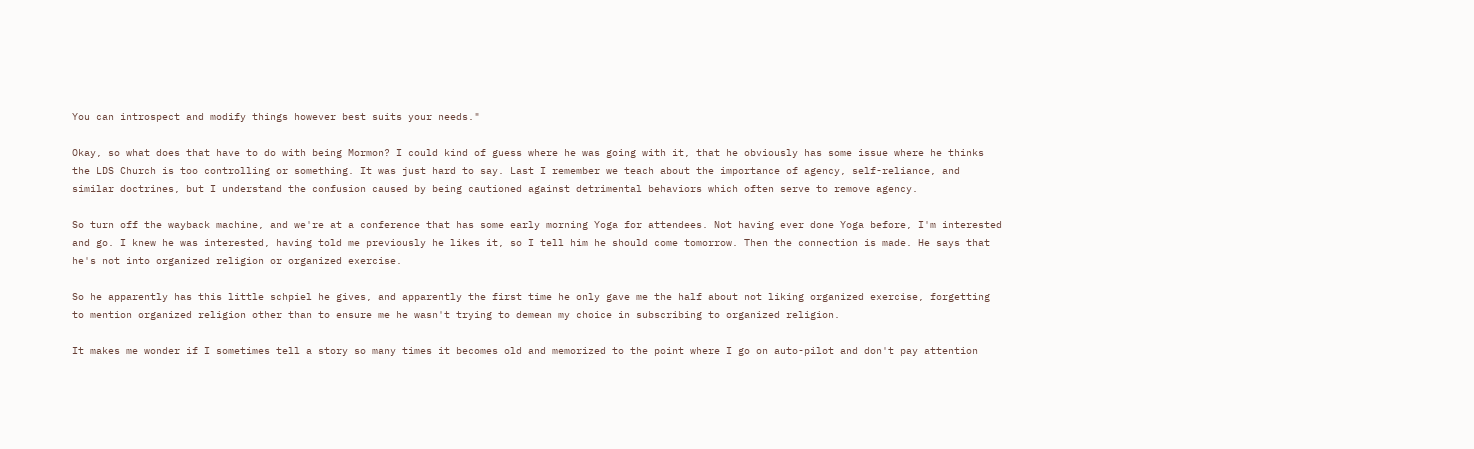You can introspect and modify things however best suits your needs."

Okay, so what does that have to do with being Mormon? I could kind of guess where he was going with it, that he obviously has some issue where he thinks the LDS Church is too controlling or something. It was just hard to say. Last I remember we teach about the importance of agency, self-reliance, and similar doctrines, but I understand the confusion caused by being cautioned against detrimental behaviors which often serve to remove agency.

So turn off the wayback machine, and we're at a conference that has some early morning Yoga for attendees. Not having ever done Yoga before, I'm interested and go. I knew he was interested, having told me previously he likes it, so I tell him he should come tomorrow. Then the connection is made. He says that he's not into organized religion or organized exercise.

So he apparently has this little schpiel he gives, and apparently the first time he only gave me the half about not liking organized exercise, forgetting to mention organized religion other than to ensure me he wasn't trying to demean my choice in subscribing to organized religion.

It makes me wonder if I sometimes tell a story so many times it becomes old and memorized to the point where I go on auto-pilot and don't pay attention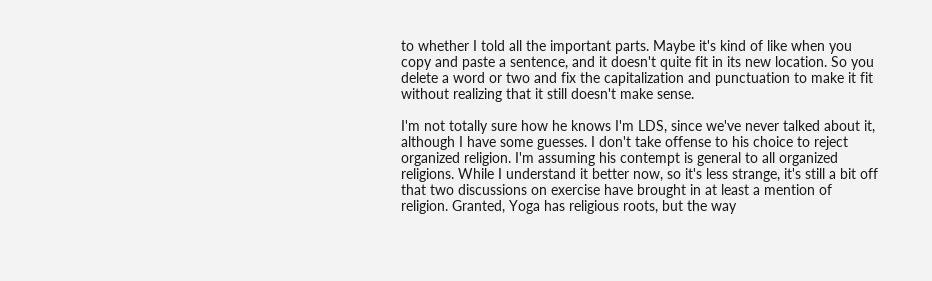to whether I told all the important parts. Maybe it's kind of like when you copy and paste a sentence, and it doesn't quite fit in its new location. So you delete a word or two and fix the capitalization and punctuation to make it fit without realizing that it still doesn't make sense.

I'm not totally sure how he knows I'm LDS, since we've never talked about it, although I have some guesses. I don't take offense to his choice to reject organized religion. I'm assuming his contempt is general to all organized religions. While I understand it better now, so it's less strange, it's still a bit off that two discussions on exercise have brought in at least a mention of religion. Granted, Yoga has religious roots, but the way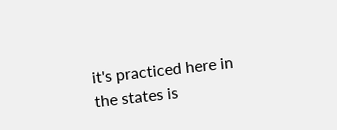it's practiced here in the states is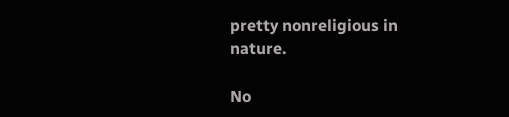pretty nonreligious in nature.

No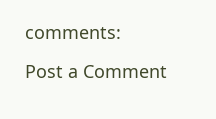comments:

Post a Comment